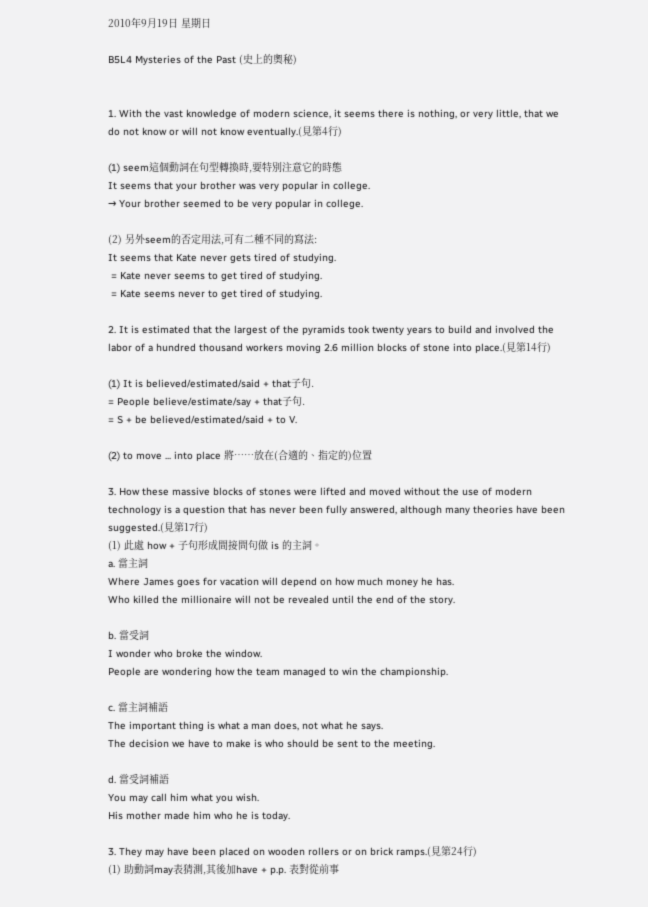2010年9月19日 星期日

B5L4 Mysteries of the Past (史上的奧秘)


1. With the vast knowledge of modern science, it seems there is nothing, or very little, that we do not know or will not know eventually.(見第4行)

(1) seem這個動詞在句型轉換時,要特別注意它的時態
It seems that your brother was very popular in college.
→ Your brother seemed to be very popular in college.

(2) 另外seem的否定用法,可有二種不同的寫法:
It seems that Kate never gets tired of studying.
 = Kate never seems to get tired of studying.
 = Kate seems never to get tired of studying.

2. It is estimated that the largest of the pyramids took twenty years to build and involved the labor of a hundred thousand workers moving 2.6 million blocks of stone into place.(見第14行)

(1) It is believed/estimated/said + that子句.
= People believe/estimate/say + that子句.
= S + be believed/estimated/said + to V.

(2) to move ... into place 將……放在(合適的、指定的)位置

3. How these massive blocks of stones were lifted and moved without the use of modern technology is a question that has never been fully answered, although many theories have been suggested.(見第17行)
(1) 此處 how + 子句形成間接問句做 is 的主詞。
a. 當主詞
Where James goes for vacation will depend on how much money he has.
Who killed the millionaire will not be revealed until the end of the story.

b. 當受詞
I wonder who broke the window.
People are wondering how the team managed to win the championship.

c. 當主詞補語
The important thing is what a man does, not what he says.
The decision we have to make is who should be sent to the meeting.

d. 當受詞補語
You may call him what you wish.
His mother made him who he is today.

3. They may have been placed on wooden rollers or on brick ramps.(見第24行)
(1) 助動詞may表猜測,其後加have + p.p. 表對從前事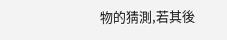物的猜測,若其後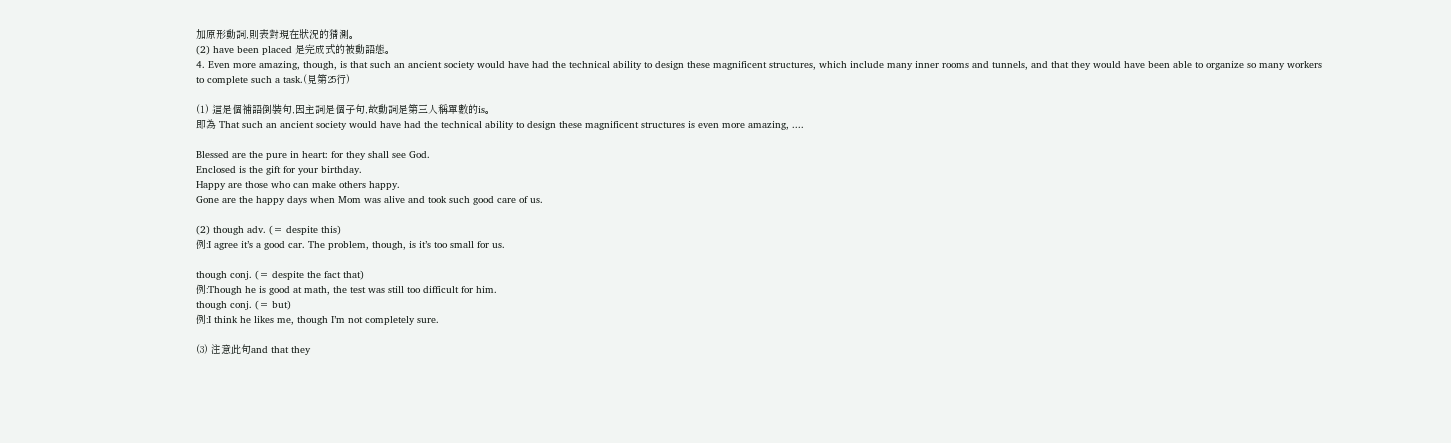加原形動詞,則表對現在狀況的猜測。
(2) have been placed 是完成式的被動語態。
4. Even more amazing, though, is that such an ancient society would have had the technical ability to design these magnificent structures, which include many inner rooms and tunnels, and that they would have been able to organize so many workers to complete such a task.(見第25行)

(1) 這是個補語倒裝句,因主詞是個子句,故動詞是第三人稱單數的is。
即為 That such an ancient society would have had the technical ability to design these magnificent structures is even more amazing, ....

Blessed are the pure in heart: for they shall see God.
Enclosed is the gift for your birthday.
Happy are those who can make others happy.
Gone are the happy days when Mom was alive and took such good care of us.

(2) though adv. (= despite this)
例:I agree it’s a good car. The problem, though, is it’s too small for us.

though conj. (= despite the fact that)
例:Though he is good at math, the test was still too difficult for him.
though conj. (= but)
例:I think he likes me, though I’m not completely sure.

(3) 注意此句and that they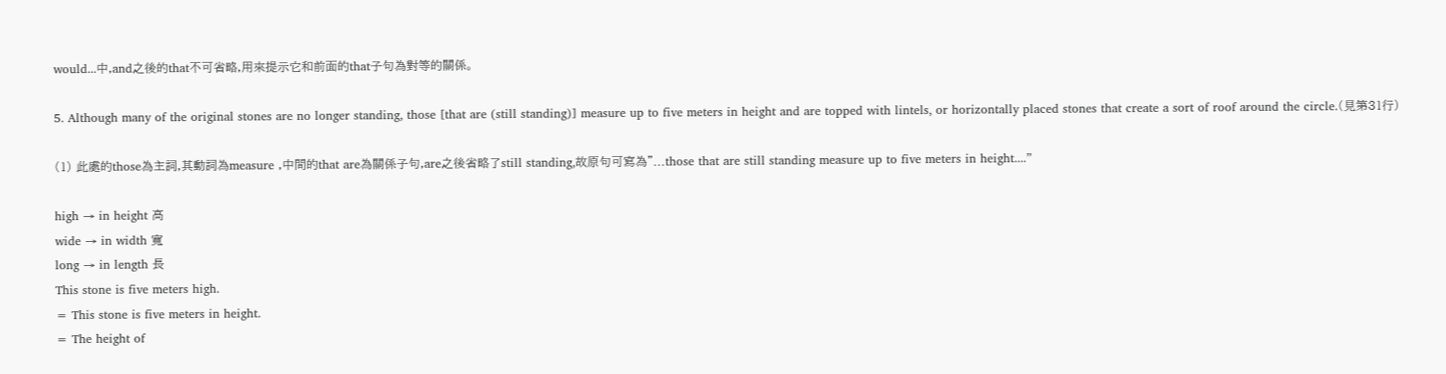would...中,and之後的that不可省略,用來提示它和前面的that子句為對等的關係。

5. Although many of the original stones are no longer standing, those [that are (still standing)] measure up to five meters in height and are topped with lintels, or horizontally placed stones that create a sort of roof around the circle.(見第31行)

(1) 此處的those為主詞,其動詞為measure ,中間的that are為關係子句,are之後省略了still standing,故原句可寫為”...those that are still standing measure up to five meters in height....”

high → in height 高
wide → in width 寬
long → in length 長
This stone is five meters high.
= This stone is five meters in height.
= The height of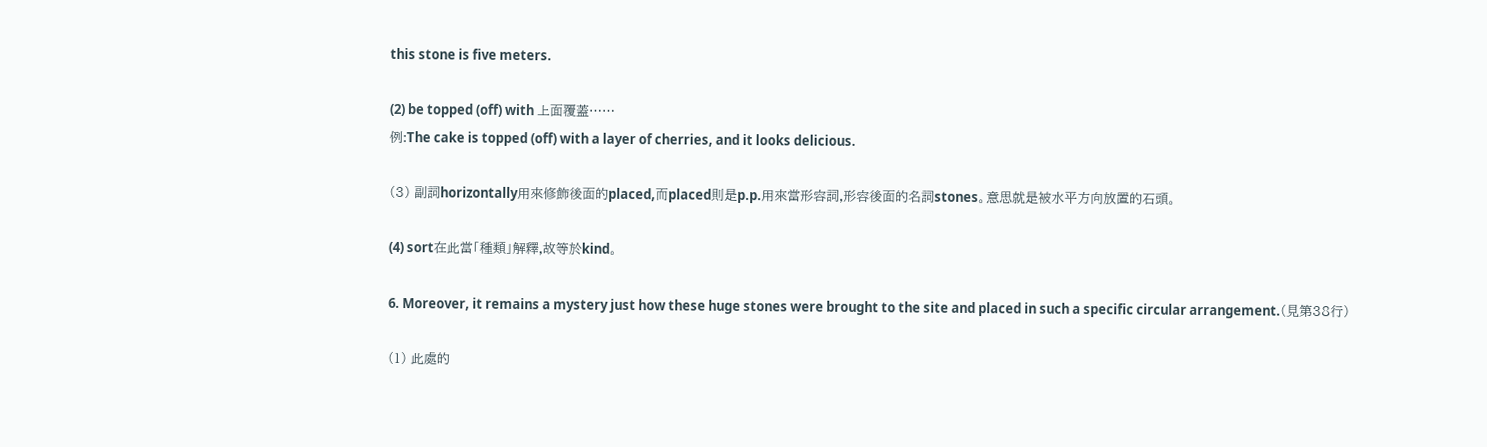this stone is five meters.

(2) be topped (off) with 上面覆蓋……
例:The cake is topped (off) with a layer of cherries, and it looks delicious.

(3) 副詞horizontally用來修飾後面的placed,而placed則是p.p.用來當形容詞,形容後面的名詞stones。意思就是被水平方向放置的石頭。

(4) sort在此當「種類」解釋,故等於kind。

6. Moreover, it remains a mystery just how these huge stones were brought to the site and placed in such a specific circular arrangement.(見第38行)

(1) 此處的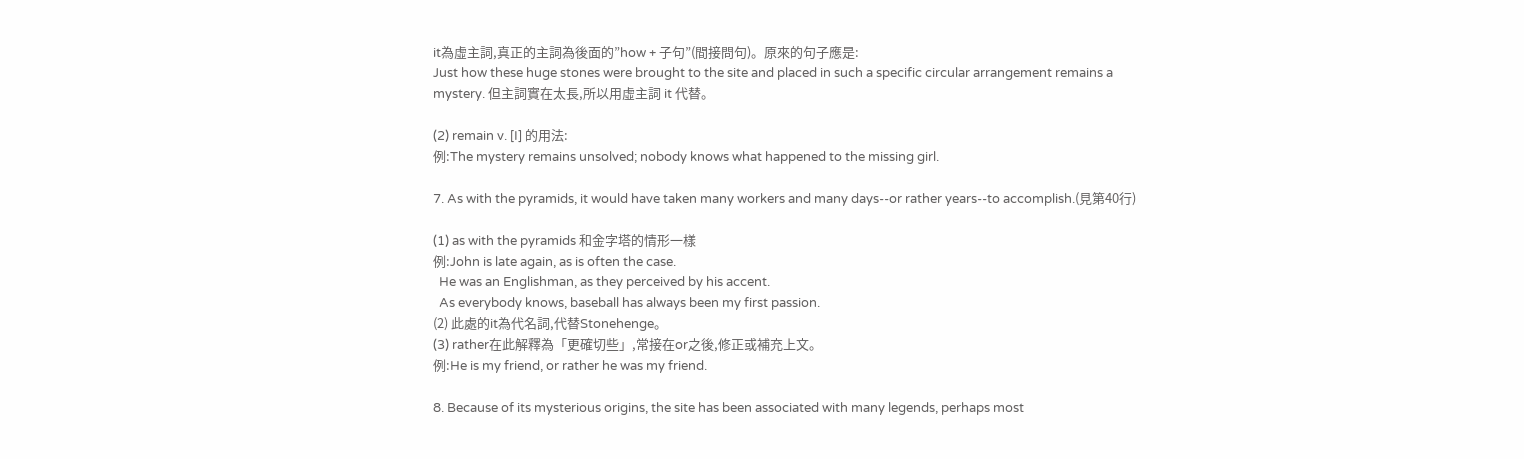it為虛主詞,真正的主詞為後面的”how + 子句”(間接問句)。原來的句子應是:
Just how these huge stones were brought to the site and placed in such a specific circular arrangement remains a mystery. 但主詞實在太長,所以用虛主詞 it 代替。

(2) remain v. [I] 的用法:
例:The mystery remains unsolved; nobody knows what happened to the missing girl.

7. As with the pyramids, it would have taken many workers and many days--or rather years--to accomplish.(見第40行)

(1) as with the pyramids 和金字塔的情形一樣
例:John is late again, as is often the case.
  He was an Englishman, as they perceived by his accent.
  As everybody knows, baseball has always been my first passion.
(2) 此處的it為代名詞,代替Stonehenge。
(3) rather在此解釋為「更確切些」,常接在or之後,修正或補充上文。
例:He is my friend, or rather he was my friend.

8. Because of its mysterious origins, the site has been associated with many legends, perhaps most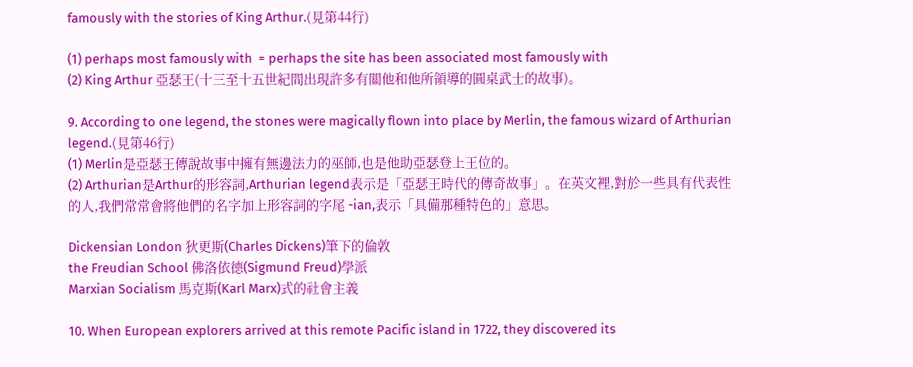famously with the stories of King Arthur.(見第44行)

(1) perhaps most famously with  = perhaps the site has been associated most famously with
(2) King Arthur 亞瑟王(十三至十五世紀間出現許多有關他和他所領導的圓桌武士的故事)。

9. According to one legend, the stones were magically flown into place by Merlin, the famous wizard of Arthurian legend.(見第46行)
(1) Merlin是亞瑟王傳說故事中擁有無邊法力的巫師,也是他助亞瑟登上王位的。
(2) Arthurian是Arthur的形容詞,Arthurian legend表示是「亞瑟王時代的傳奇故事」。在英文裡,對於一些具有代表性的人,我們常常會將他們的名字加上形容詞的字尾 -ian,表示「具備那種特色的」意思。

Dickensian London 狄更斯(Charles Dickens)筆下的倫敦
the Freudian School 佛洛依德(Sigmund Freud)學派
Marxian Socialism 馬克斯(Karl Marx)式的社會主義

10. When European explorers arrived at this remote Pacific island in 1722, they discovered its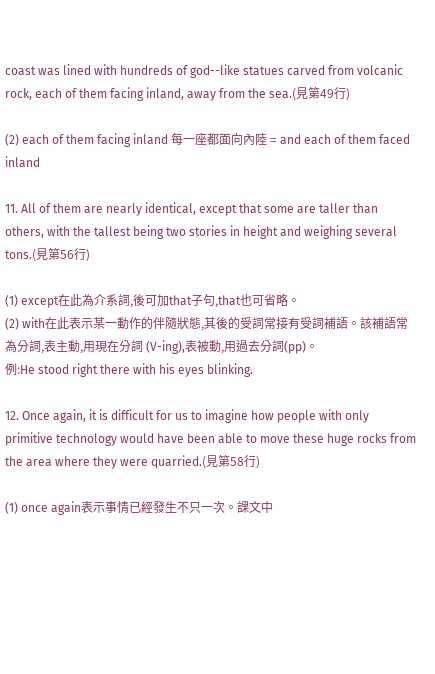coast was lined with hundreds of god--like statues carved from volcanic rock, each of them facing inland, away from the sea.(見第49行)

(2) each of them facing inland 每一座都面向內陸 = and each of them faced inland

11. All of them are nearly identical, except that some are taller than others, with the tallest being two stories in height and weighing several tons.(見第56行)

(1) except在此為介系詞,後可加that子句,that也可省略。
(2) with在此表示某一動作的伴隨狀態,其後的受詞常接有受詞補語。該補語常為分詞,表主動,用現在分詞 (V-ing),表被動,用過去分詞(pp)。
例:He stood right there with his eyes blinking.

12. Once again, it is difficult for us to imagine how people with only primitive technology would have been able to move these huge rocks from the area where they were quarried.(見第58行)

(1) once again表示事情已經發生不只一次。課文中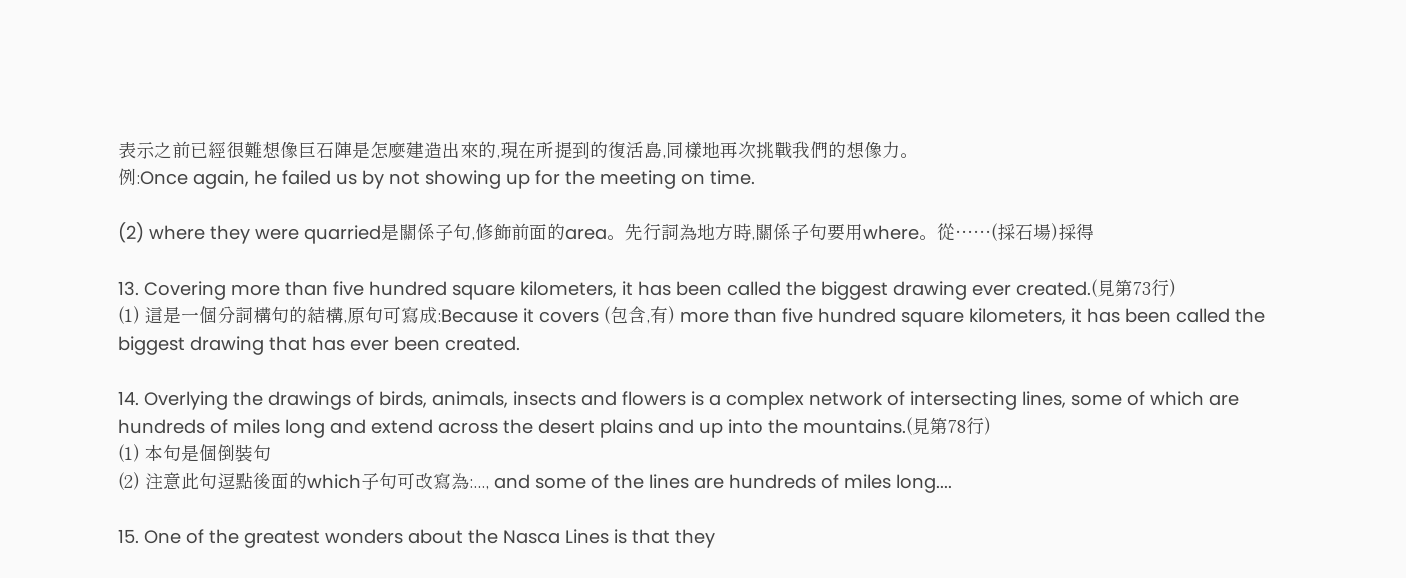表示之前已經很難想像巨石陣是怎麼建造出來的,現在所提到的復活島,同樣地再次挑戰我們的想像力。
例:Once again, he failed us by not showing up for the meeting on time.

(2) where they were quarried是關係子句,修飾前面的area。先行詞為地方時,關係子句要用where。從……(採石場)採得

13. Covering more than five hundred square kilometers, it has been called the biggest drawing ever created.(見第73行)
(1) 這是一個分詞構句的結構,原句可寫成:Because it covers (包含,有) more than five hundred square kilometers, it has been called the biggest drawing that has ever been created.

14. Overlying the drawings of birds, animals, insects and flowers is a complex network of intersecting lines, some of which are hundreds of miles long and extend across the desert plains and up into the mountains.(見第78行)
(1) 本句是個倒裝句
(2) 注意此句逗點後面的which子句可改寫為:..., and some of the lines are hundreds of miles long....

15. One of the greatest wonders about the Nasca Lines is that they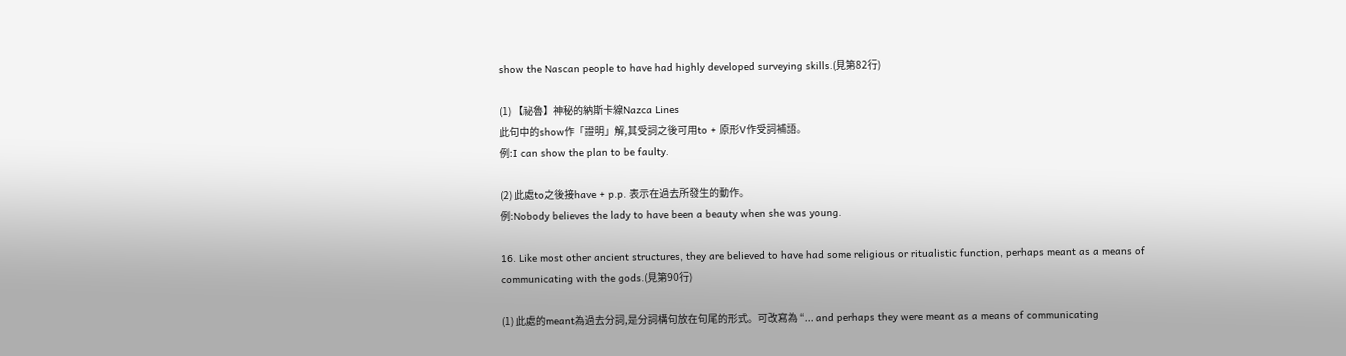show the Nascan people to have had highly developed surveying skills.(見第82行)

(1) 【祕魯】神秘的納斯卡線Nazca Lines
此句中的show作「證明」解,其受詞之後可用to + 原形V作受詞補語。
例:I can show the plan to be faulty.

(2) 此處to之後接have + p.p. 表示在過去所發生的動作。
例:Nobody believes the lady to have been a beauty when she was young.

16. Like most other ancient structures, they are believed to have had some religious or ritualistic function, perhaps meant as a means of communicating with the gods.(見第90行)

(1) 此處的meant為過去分詞,是分詞構句放在句尾的形式。可改寫為 “... and perhaps they were meant as a means of communicating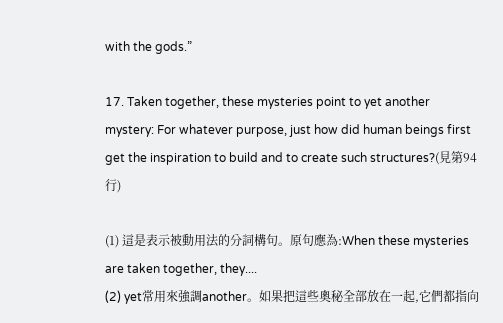with the gods.”

17. Taken together, these mysteries point to yet another mystery: For whatever purpose, just how did human beings first get the inspiration to build and to create such structures?(見第94行)

(1) 這是表示被動用法的分詞構句。原句應為:When these mysteries are taken together, they....
(2) yet常用來強調another。如果把這些奧秘全部放在一起,它們都指向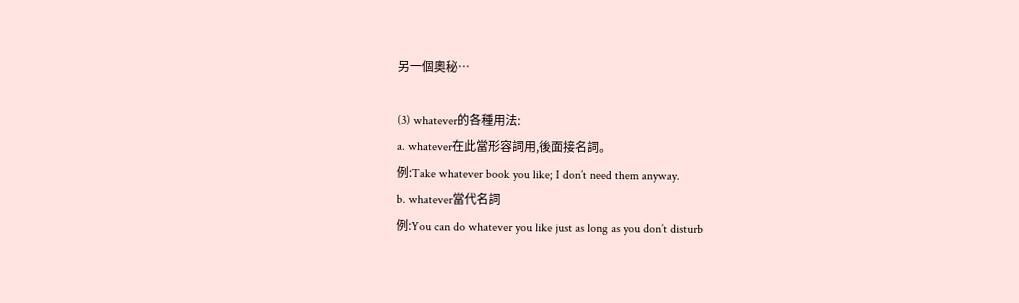另一個奧秘…

(3) whatever的各種用法:
a. whatever在此當形容詞用,後面接名詞。
例:Take whatever book you like; I don’t need them anyway.
b. whatever當代名詞
例:You can do whatever you like just as long as you don’t disturb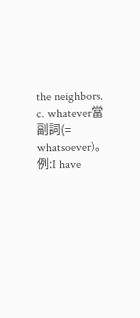the neighbors.
c. whatever當副詞(= whatsoever)。
例:I have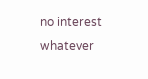no interest whatever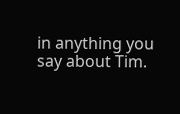in anything you say about Tim.